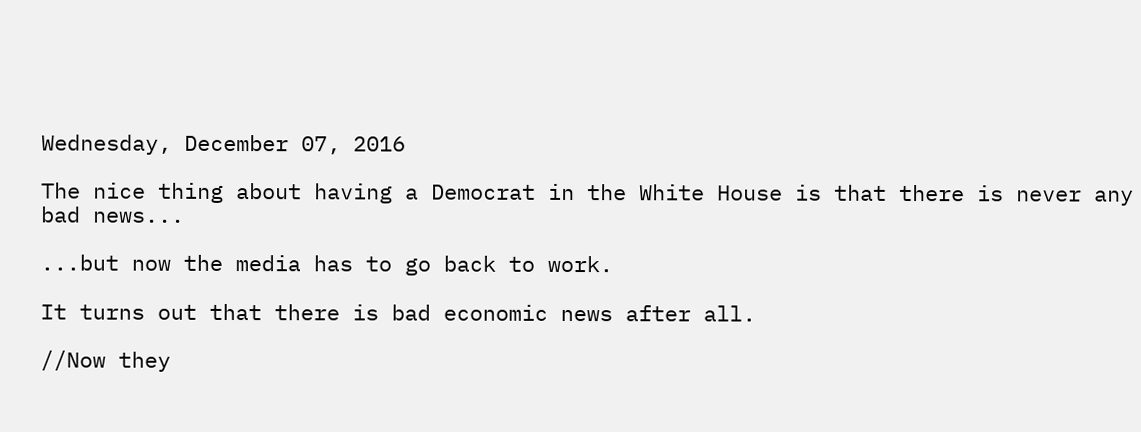Wednesday, December 07, 2016

The nice thing about having a Democrat in the White House is that there is never any bad news...

...but now the media has to go back to work.

It turns out that there is bad economic news after all.

//Now they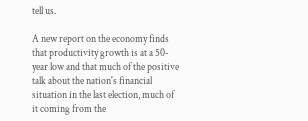tell us.

A new report on the economy finds that productivity growth is at a 50-year low and that much of the positive talk about the nation's financial situation in the last election, much of it coming from the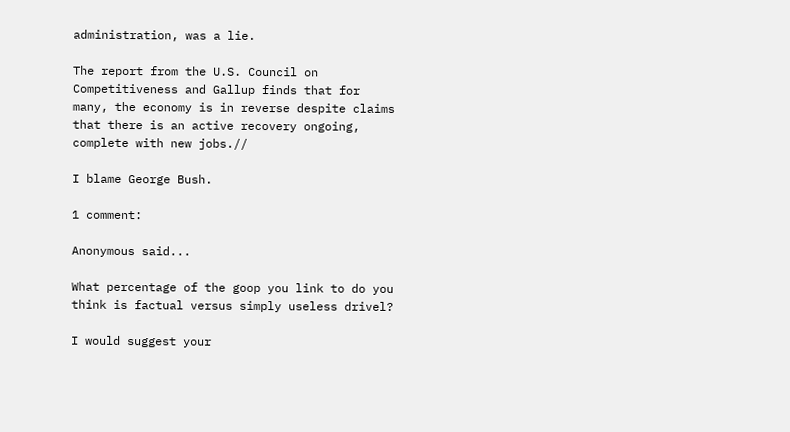administration, was a lie.

The report from the U.S. Council on Competitiveness and Gallup finds that for many, the economy is in reverse despite claims that there is an active recovery ongoing, complete with new jobs.//

I blame George Bush.

1 comment:

Anonymous said...

What percentage of the goop you link to do you think is factual versus simply useless drivel?

I would suggest your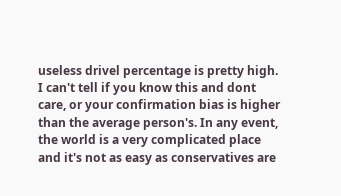useless drivel percentage is pretty high. I can't tell if you know this and dont care, or your confirmation bias is higher than the average person's. In any event, the world is a very complicated place and it's not as easy as conservatives are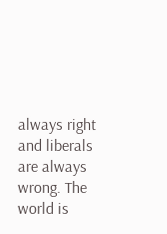always right and liberals are always wrong. The world is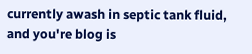currently awash in septic tank fluid, and you're blog is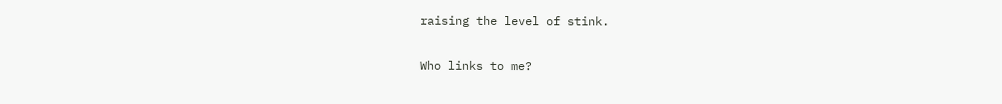raising the level of stink.

Who links to me?